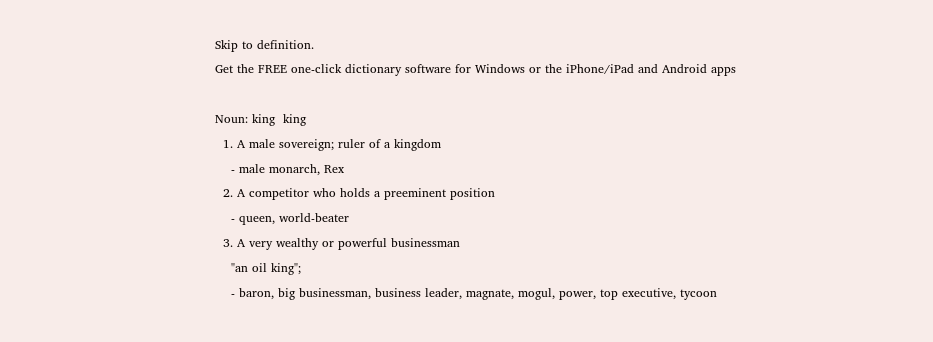Skip to definition.
Get the FREE one-click dictionary software for Windows or the iPhone/iPad and Android apps

Noun: king  king
  1. A male sovereign; ruler of a kingdom
    - male monarch, Rex
  2. A competitor who holds a preeminent position
    - queen, world-beater
  3. A very wealthy or powerful businessman
    "an oil king";
    - baron, big businessman, business leader, magnate, mogul, power, top executive, tycoon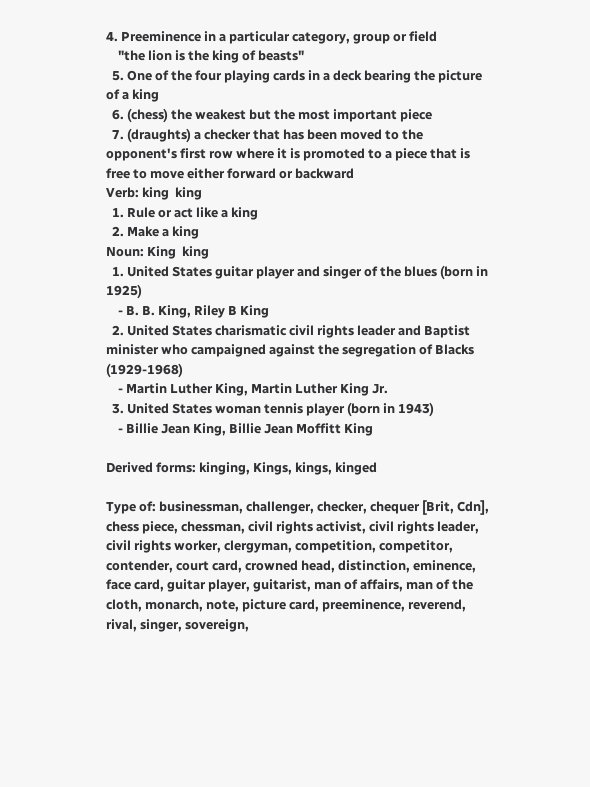4. Preeminence in a particular category, group or field
    "the lion is the king of beasts"
  5. One of the four playing cards in a deck bearing the picture of a king
  6. (chess) the weakest but the most important piece
  7. (draughts) a checker that has been moved to the opponent's first row where it is promoted to a piece that is free to move either forward or backward
Verb: king  king
  1. Rule or act like a king
  2. Make a king
Noun: King  king
  1. United States guitar player and singer of the blues (born in 1925)
    - B. B. King, Riley B King
  2. United States charismatic civil rights leader and Baptist minister who campaigned against the segregation of Blacks (1929-1968)
    - Martin Luther King, Martin Luther King Jr.
  3. United States woman tennis player (born in 1943)
    - Billie Jean King, Billie Jean Moffitt King

Derived forms: kinging, Kings, kings, kinged

Type of: businessman, challenger, checker, chequer [Brit, Cdn], chess piece, chessman, civil rights activist, civil rights leader, civil rights worker, clergyman, competition, competitor, contender, court card, crowned head, distinction, eminence, face card, guitar player, guitarist, man of affairs, man of the cloth, monarch, note, picture card, preeminence, reverend, rival, singer, sovereign,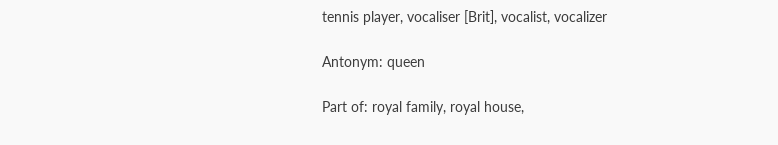tennis player, vocaliser [Brit], vocalist, vocalizer

Antonym: queen

Part of: royal family, royal house,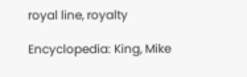royal line, royalty

Encyclopedia: King, Mike